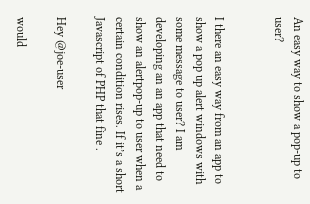An easy way to show a pop-up to user?


I there an easy way from an app to show a pop up alert windows with some message to user? I am developing an an app that need to show an alertpop-up to user when a certain condition rises. If it’s a short Javascript of PHP that fine .

Hey @joe-user

would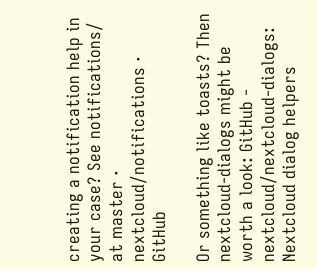creating a notification help in your case? See notifications/ at master · nextcloud/notifications · GitHub

Or something like toasts? Then nextcloud-dialogs might be worth a look: GitHub - nextcloud/nextcloud-dialogs: Nextcloud dialog helpers